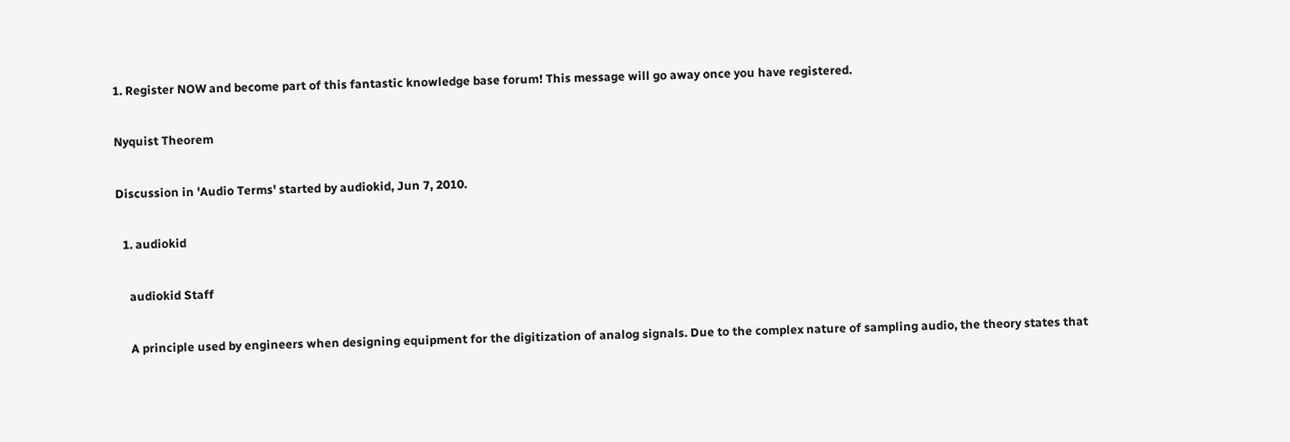1. Register NOW and become part of this fantastic knowledge base forum! This message will go away once you have registered.

Nyquist Theorem

Discussion in 'Audio Terms' started by audiokid, Jun 7, 2010.

  1. audiokid

    audiokid Staff

    A principle used by engineers when designing equipment for the digitization of analog signals. Due to the complex nature of sampling audio, the theory states that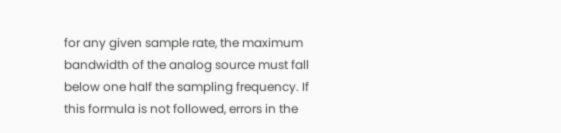for any given sample rate, the maximum bandwidth of the analog source must fall below one half the sampling frequency. If this formula is not followed, errors in the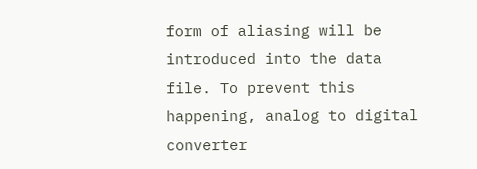form of aliasing will be introduced into the data file. To prevent this happening, analog to digital converter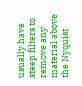usually have steep filters to remove any material above the Nyquist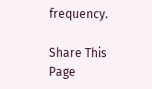frequency.

Share This Page